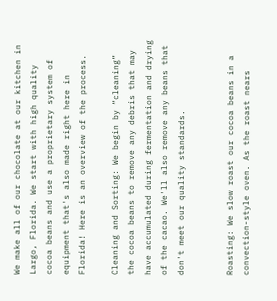We make all of our chocolate at our kitchen in Largo, Florida. We start with high quality cocoa beans and use a proprietary system of equipment that's also made right here in Florida! Here is an overview of the process.

Cleaning and Sorting: We begin by “cleaning” the cocoa beans to remove any debris that may have accumulated during fermentation and drying of the cacao. We'll also remove any beans that don't meet our quality standards.


Roasting: We slow roast our cocoa beans in a convection-style oven. As the roast nears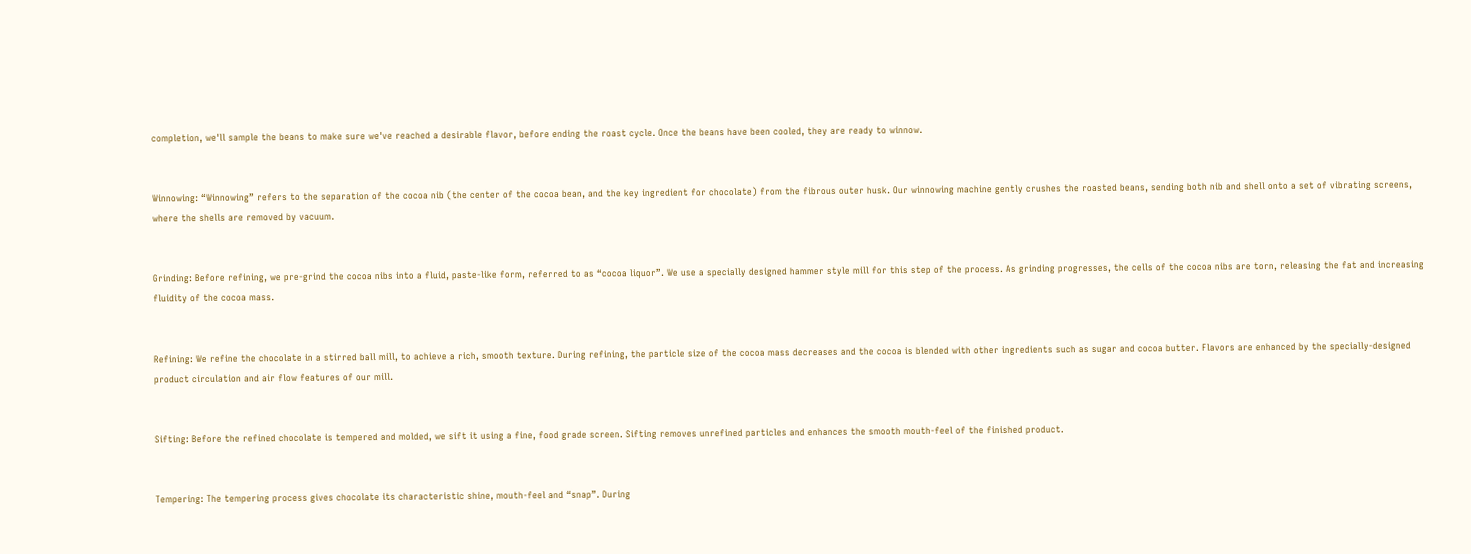completion, we'll sample the beans to make sure we've reached a desirable flavor, before ending the roast cycle. Once the beans have been cooled, they are ready to winnow.


Winnowing: “Winnowing” refers to the separation of the cocoa nib (the center of the cocoa bean, and the key ingredient for chocolate) from the fibrous outer husk. Our winnowing machine gently crushes the roasted beans, sending both nib and shell onto a set of vibrating screens, where the shells are removed by vacuum.


Grinding: Before refining, we pre-grind the cocoa nibs into a fluid, paste-like form, referred to as “cocoa liquor”. We use a specially designed hammer style mill for this step of the process. As grinding progresses, the cells of the cocoa nibs are torn, releasing the fat and increasing fluidity of the cocoa mass.


Refining: We refine the chocolate in a stirred ball mill, to achieve a rich, smooth texture. During refining, the particle size of the cocoa mass decreases and the cocoa is blended with other ingredients such as sugar and cocoa butter. Flavors are enhanced by the specially-designed product circulation and air flow features of our mill.


Sifting: Before the refined chocolate is tempered and molded, we sift it using a fine, food grade screen. Sifting removes unrefined particles and enhances the smooth mouth-feel of the finished product.


Tempering: The tempering process gives chocolate its characteristic shine, mouth-feel and “snap”. During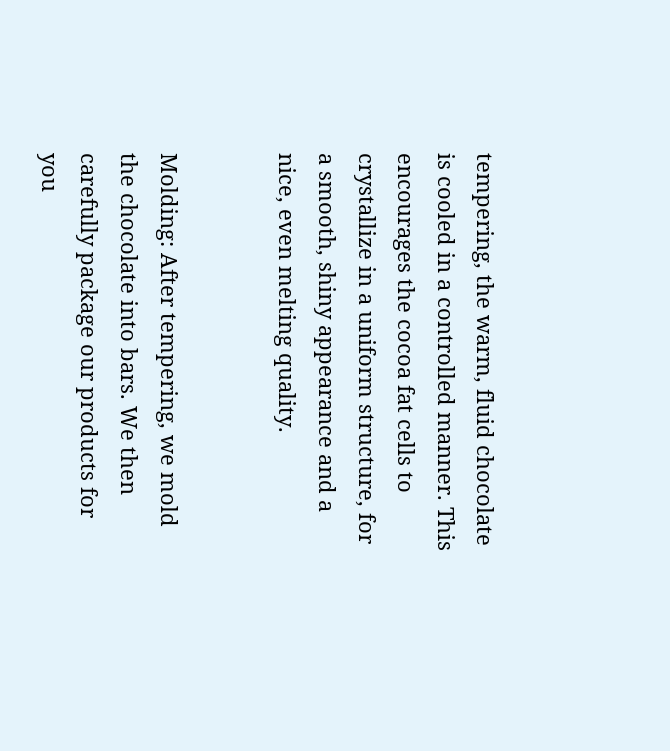tempering, the warm, fluid chocolate is cooled in a controlled manner. This encourages the cocoa fat cells to crystallize in a uniform structure, for a smooth, shiny appearance and a nice, even melting quality.


Molding: After tempering, we mold the chocolate into bars. We then carefully package our products for you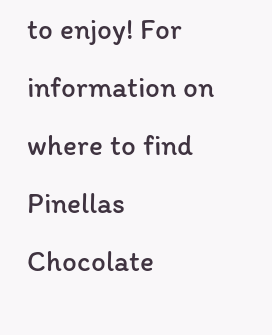to enjoy! For information on where to find Pinellas Chocolate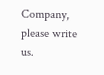Company, please write us.